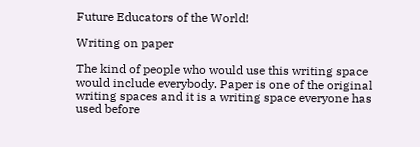Future Educators of the World!

Writing on paper

The kind of people who would use this writing space would include everybody. Paper is one of the original writing spaces and it is a writing space everyone has used before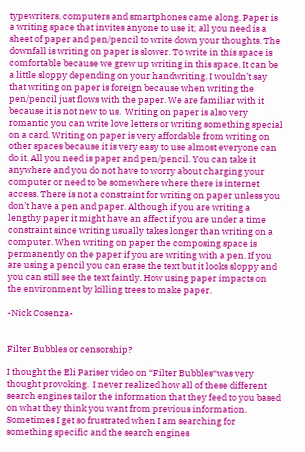typewriters, computers and smartphones came along. Paper is a writing space that invites anyone to use it; all you need is a sheet of paper and pen/pencil to write down your thoughts. The downfall is writing on paper is slower. To write in this space is comfortable because we grew up writing in this space. It can be a little sloppy depending on your handwriting. I wouldn’t say that writing on paper is foreign because when writing the pen/pencil just flows with the paper. We are familiar with it because it is not new to us.  Writing on paper is also very romantic you can write love letters or writing something special on a card. Writing on paper is very affordable from writing on other spaces because it is very easy to use almost everyone can do it. All you need is paper and pen/pencil. You can take it anywhere and you do not have to worry about charging your computer or need to be somewhere where there is internet access. There is not a constraint for writing on paper unless you don’t have a pen and paper. Although if you are writing a lengthy paper it might have an affect if you are under a time constraint since writing usually takes longer than writing on a computer. When writing on paper the composing space is permanently on the paper if you are writing with a pen. If you are using a pencil you can erase the text but it looks sloppy and you can still see the text faintly. How using paper impacts on the environment by killing trees to make paper.

-Nick Cosenza-


Filter Bubbles or censorship?

I thought the Eli Pariser video on “Filter Bubbles“was very thought provoking.  I never realized how all of these different search engines tailor the information that they feed to you based on what they think you want from previous information.  Sometimes I get so frustrated when I am searching for something specific and the search engines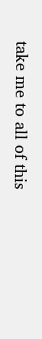take me to all of this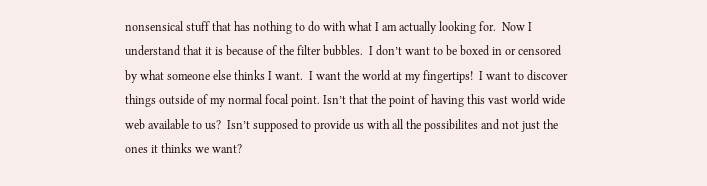nonsensical stuff that has nothing to do with what I am actually looking for.  Now I understand that it is because of the filter bubbles.  I don’t want to be boxed in or censored by what someone else thinks I want.  I want the world at my fingertips!  I want to discover things outside of my normal focal point. Isn’t that the point of having this vast world wide web available to us?  Isn’t supposed to provide us with all the possibilites and not just the ones it thinks we want?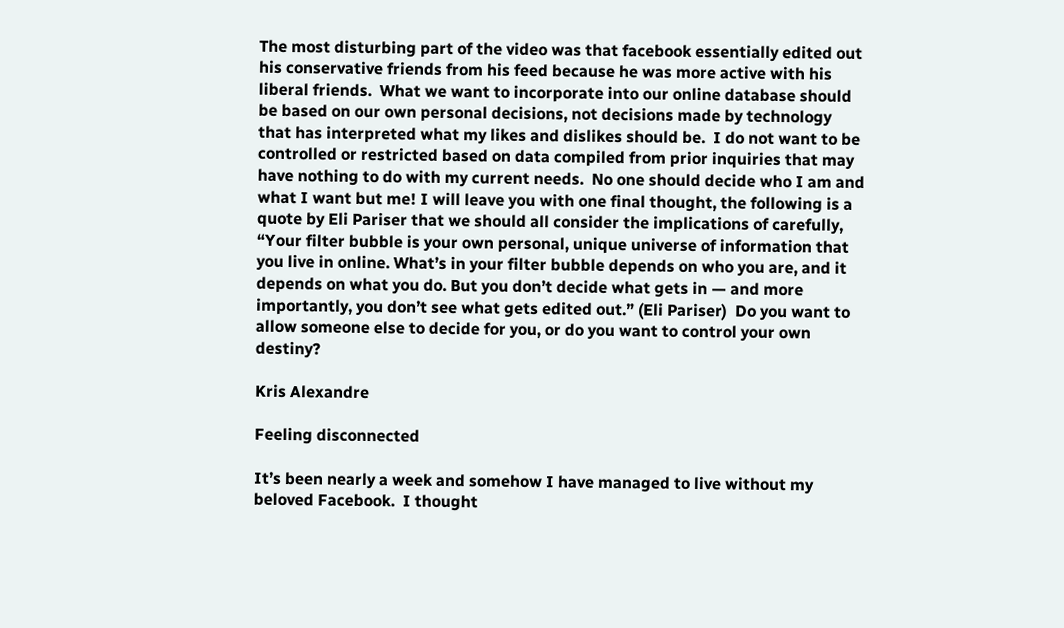The most disturbing part of the video was that facebook essentially edited out his conservative friends from his feed because he was more active with his liberal friends.  What we want to incorporate into our online database should be based on our own personal decisions, not decisions made by technology that has interpreted what my likes and dislikes should be.  I do not want to be controlled or restricted based on data compiled from prior inquiries that may have nothing to do with my current needs.  No one should decide who I am and what I want but me! I will leave you with one final thought, the following is a quote by Eli Pariser that we should all consider the implications of carefully,  “Your filter bubble is your own personal, unique universe of information that you live in online. What’s in your filter bubble depends on who you are, and it depends on what you do. But you don’t decide what gets in — and more importantly, you don’t see what gets edited out.” (Eli Pariser)  Do you want to allow someone else to decide for you, or do you want to control your own destiny?

Kris Alexandre

Feeling disconnected

It’s been nearly a week and somehow I have managed to live without my beloved Facebook.  I thought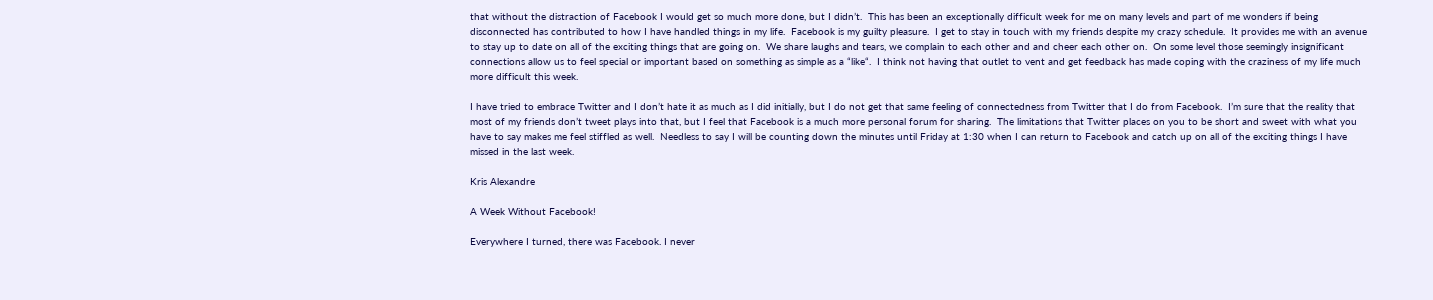that without the distraction of Facebook I would get so much more done, but I didn’t.  This has been an exceptionally difficult week for me on many levels and part of me wonders if being disconnected has contributed to how I have handled things in my life.  Facebook is my guilty pleasure.  I get to stay in touch with my friends despite my crazy schedule.  It provides me with an avenue to stay up to date on all of the exciting things that are going on.  We share laughs and tears, we complain to each other and and cheer each other on.  On some level those seemingly insignificant connections allow us to feel special or important based on something as simple as a “like“.  I think not having that outlet to vent and get feedback has made coping with the craziness of my life much more difficult this week.

I have tried to embrace Twitter and I don’t hate it as much as I did initially, but I do not get that same feeling of connectedness from Twitter that I do from Facebook.  I’m sure that the reality that most of my friends don’t tweet plays into that, but I feel that Facebook is a much more personal forum for sharing.  The limitations that Twitter places on you to be short and sweet with what you have to say makes me feel stiffled as well.  Needless to say I will be counting down the minutes until Friday at 1:30 when I can return to Facebook and catch up on all of the exciting things I have missed in the last week.

Kris Alexandre

A Week Without Facebook!

Everywhere I turned, there was Facebook. I never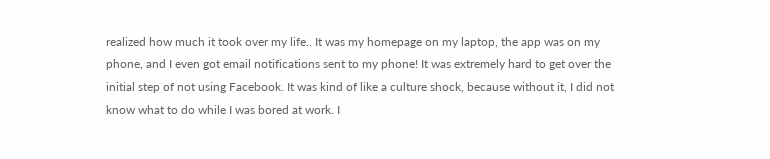realized how much it took over my life.. It was my homepage on my laptop, the app was on my phone, and I even got email notifications sent to my phone! It was extremely hard to get over the initial step of not using Facebook. It was kind of like a culture shock, because without it, I did not know what to do while I was bored at work. I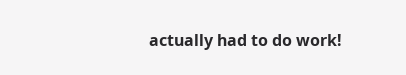actually had to do work!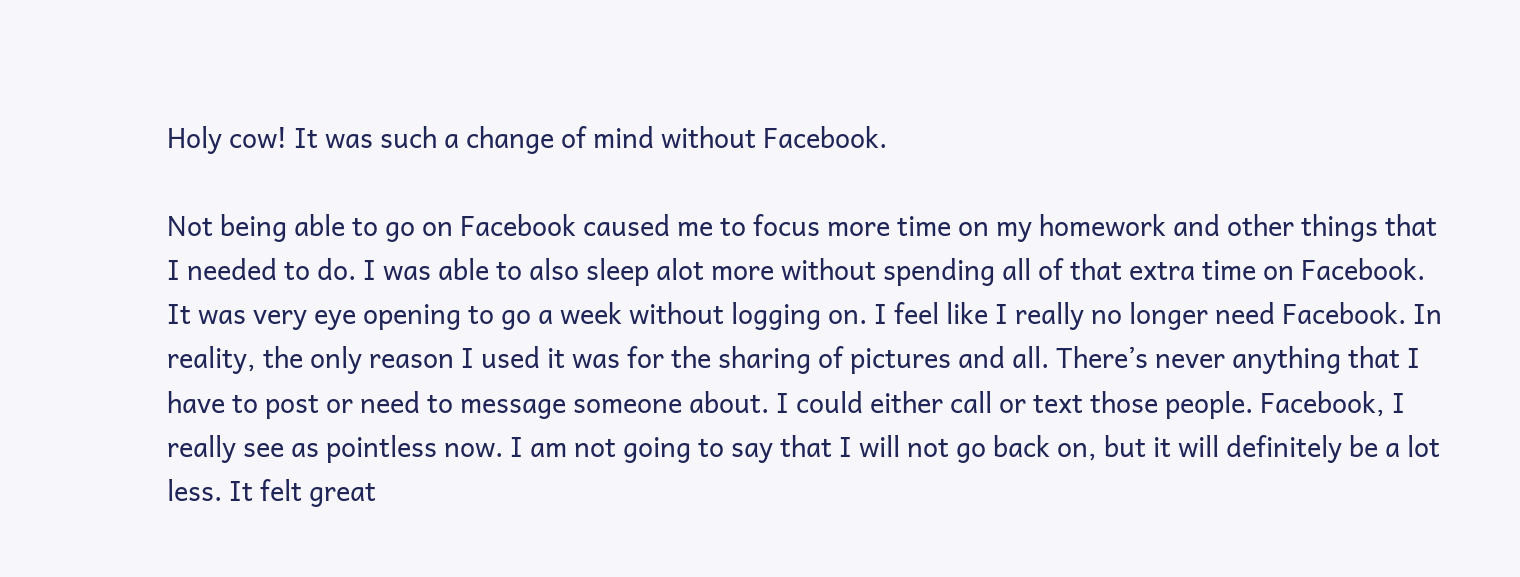Holy cow! It was such a change of mind without Facebook.

Not being able to go on Facebook caused me to focus more time on my homework and other things that I needed to do. I was able to also sleep alot more without spending all of that extra time on Facebook. It was very eye opening to go a week without logging on. I feel like I really no longer need Facebook. In reality, the only reason I used it was for the sharing of pictures and all. There’s never anything that I have to post or need to message someone about. I could either call or text those people. Facebook, I really see as pointless now. I am not going to say that I will not go back on, but it will definitely be a lot less. It felt great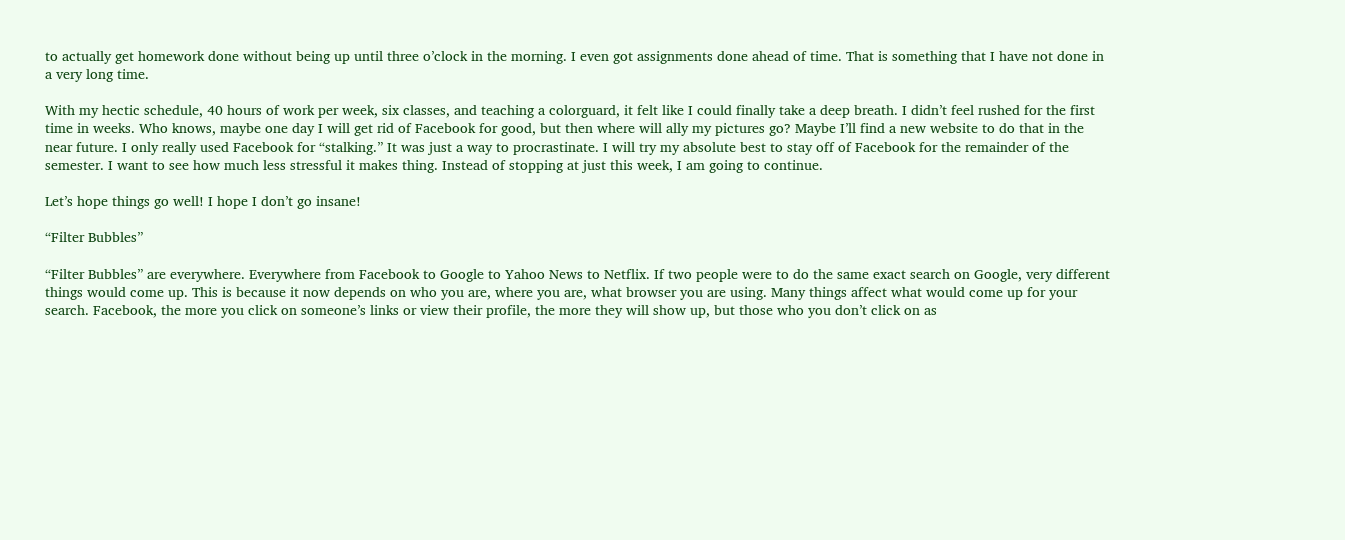to actually get homework done without being up until three o’clock in the morning. I even got assignments done ahead of time. That is something that I have not done in a very long time.

With my hectic schedule, 40 hours of work per week, six classes, and teaching a colorguard, it felt like I could finally take a deep breath. I didn’t feel rushed for the first time in weeks. Who knows, maybe one day I will get rid of Facebook for good, but then where will ally my pictures go? Maybe I’ll find a new website to do that in the near future. I only really used Facebook for “stalking.” It was just a way to procrastinate. I will try my absolute best to stay off of Facebook for the remainder of the semester. I want to see how much less stressful it makes thing. Instead of stopping at just this week, I am going to continue.

Let’s hope things go well! I hope I don’t go insane!

“Filter Bubbles”

“Filter Bubbles” are everywhere. Everywhere from Facebook to Google to Yahoo News to Netflix. If two people were to do the same exact search on Google, very different things would come up. This is because it now depends on who you are, where you are, what browser you are using. Many things affect what would come up for your search. Facebook, the more you click on someone’s links or view their profile, the more they will show up, but those who you don’t click on as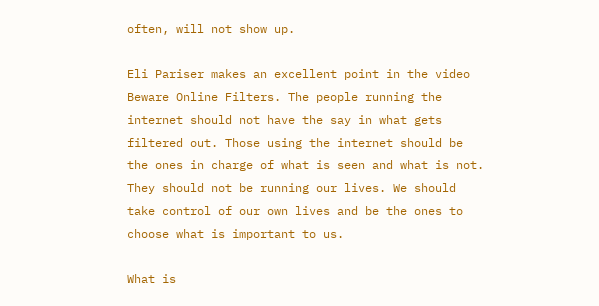often, will not show up.

Eli Pariser makes an excellent point in the video Beware Online Filters. The people running the internet should not have the say in what gets filtered out. Those using the internet should be the ones in charge of what is seen and what is not. They should not be running our lives. We should take control of our own lives and be the ones to choose what is important to us.

What is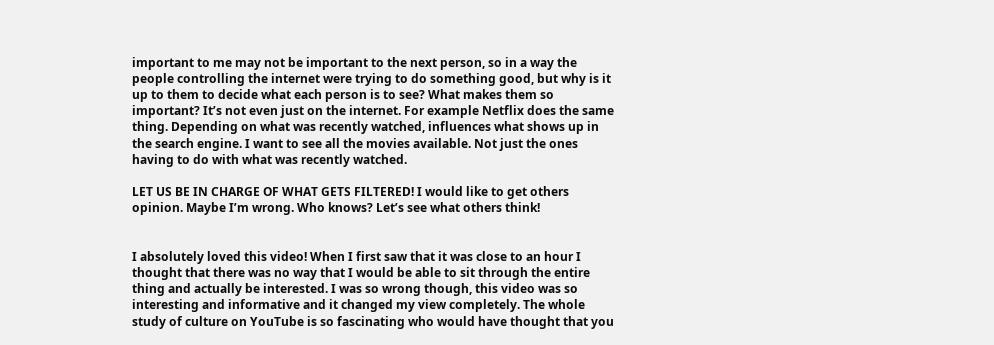important to me may not be important to the next person, so in a way the people controlling the internet were trying to do something good, but why is it up to them to decide what each person is to see? What makes them so important? It’s not even just on the internet. For example Netflix does the same thing. Depending on what was recently watched, influences what shows up in the search engine. I want to see all the movies available. Not just the ones having to do with what was recently watched.

LET US BE IN CHARGE OF WHAT GETS FILTERED! I would like to get others opinion. Maybe I’m wrong. Who knows? Let’s see what others think!


I absolutely loved this video! When I first saw that it was close to an hour I thought that there was no way that I would be able to sit through the entire thing and actually be interested. I was so wrong though, this video was so interesting and informative and it changed my view completely. The whole study of culture on YouTube is so fascinating who would have thought that you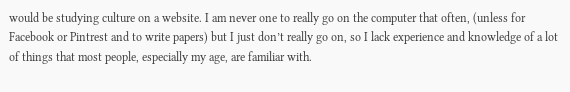would be studying culture on a website. I am never one to really go on the computer that often, (unless for Facebook or Pintrest and to write papers) but I just don’t really go on, so I lack experience and knowledge of a lot of things that most people, especially my age, are familiar with.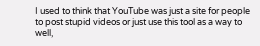I used to think that YouTube was just a site for people to post stupid videos or just use this tool as a way to well,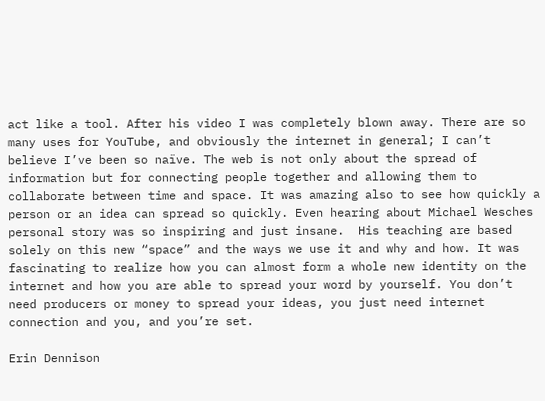act like a tool. After his video I was completely blown away. There are so many uses for YouTube, and obviously the internet in general; I can’t believe I’ve been so naïve. The web is not only about the spread of information but for connecting people together and allowing them to collaborate between time and space. It was amazing also to see how quickly a person or an idea can spread so quickly. Even hearing about Michael Wesches personal story was so inspiring and just insane.  His teaching are based solely on this new “space” and the ways we use it and why and how. It was fascinating to realize how you can almost form a whole new identity on the internet and how you are able to spread your word by yourself. You don’t need producers or money to spread your ideas, you just need internet connection and you, and you’re set.

Erin Dennison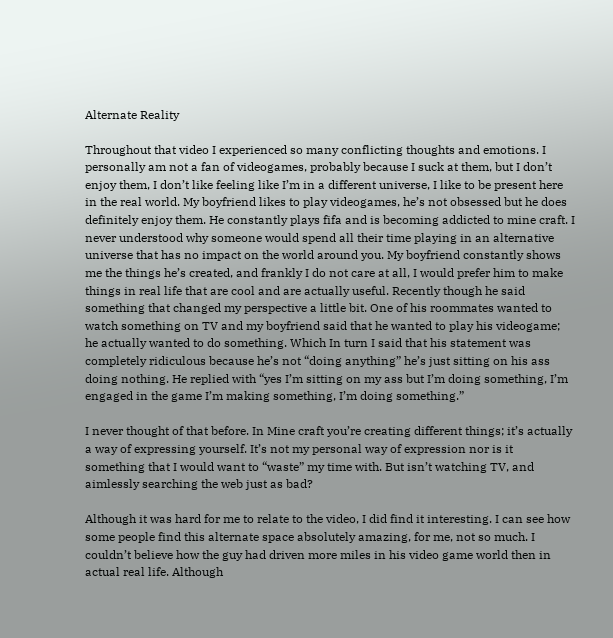Alternate Reality

Throughout that video I experienced so many conflicting thoughts and emotions. I personally am not a fan of videogames, probably because I suck at them, but I don’t enjoy them, I don’t like feeling like I’m in a different universe, I like to be present here in the real world. My boyfriend likes to play videogames, he’s not obsessed but he does definitely enjoy them. He constantly plays fifa and is becoming addicted to mine craft. I never understood why someone would spend all their time playing in an alternative universe that has no impact on the world around you. My boyfriend constantly shows me the things he’s created, and frankly I do not care at all, I would prefer him to make things in real life that are cool and are actually useful. Recently though he said something that changed my perspective a little bit. One of his roommates wanted to watch something on TV and my boyfriend said that he wanted to play his videogame; he actually wanted to do something. Which In turn I said that his statement was completely ridiculous because he’s not “doing anything” he’s just sitting on his ass doing nothing. He replied with “yes I’m sitting on my ass but I’m doing something, I’m engaged in the game I’m making something, I’m doing something.”

I never thought of that before. In Mine craft you’re creating different things; it’s actually a way of expressing yourself. It’s not my personal way of expression nor is it something that I would want to “waste” my time with. But isn’t watching TV, and aimlessly searching the web just as bad?

Although it was hard for me to relate to the video, I did find it interesting. I can see how some people find this alternate space absolutely amazing, for me, not so much. I couldn’t believe how the guy had driven more miles in his video game world then in actual real life. Although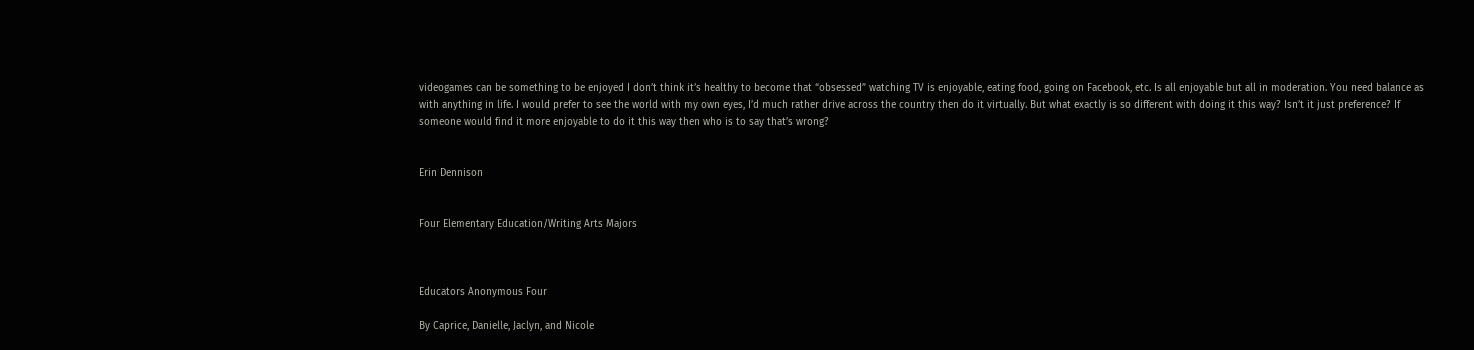videogames can be something to be enjoyed I don’t think it’s healthy to become that “obsessed” watching TV is enjoyable, eating food, going on Facebook, etc. Is all enjoyable but all in moderation. You need balance as with anything in life. I would prefer to see the world with my own eyes, I’d much rather drive across the country then do it virtually. But what exactly is so different with doing it this way? Isn’t it just preference? If someone would find it more enjoyable to do it this way then who is to say that’s wrong?


Erin Dennison


Four Elementary Education/Writing Arts Majors



Educators Anonymous Four

By Caprice, Danielle, Jaclyn, and Nicole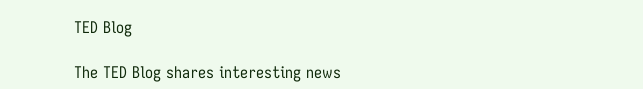TED Blog

The TED Blog shares interesting news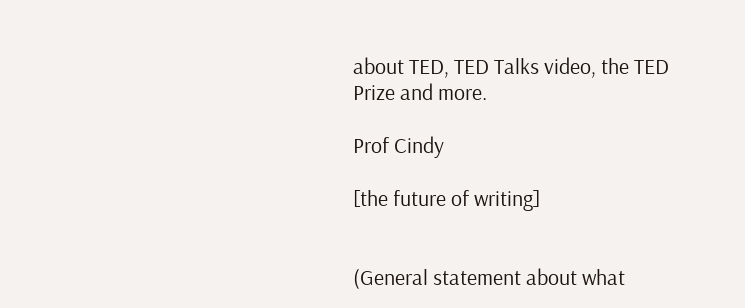about TED, TED Talks video, the TED Prize and more.

Prof Cindy

[the future of writing]


(General statement about what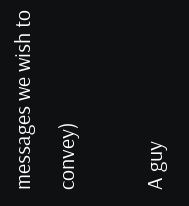messages we wish to convey)

A guy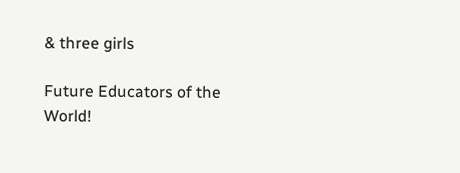& three girls

Future Educators of the World!